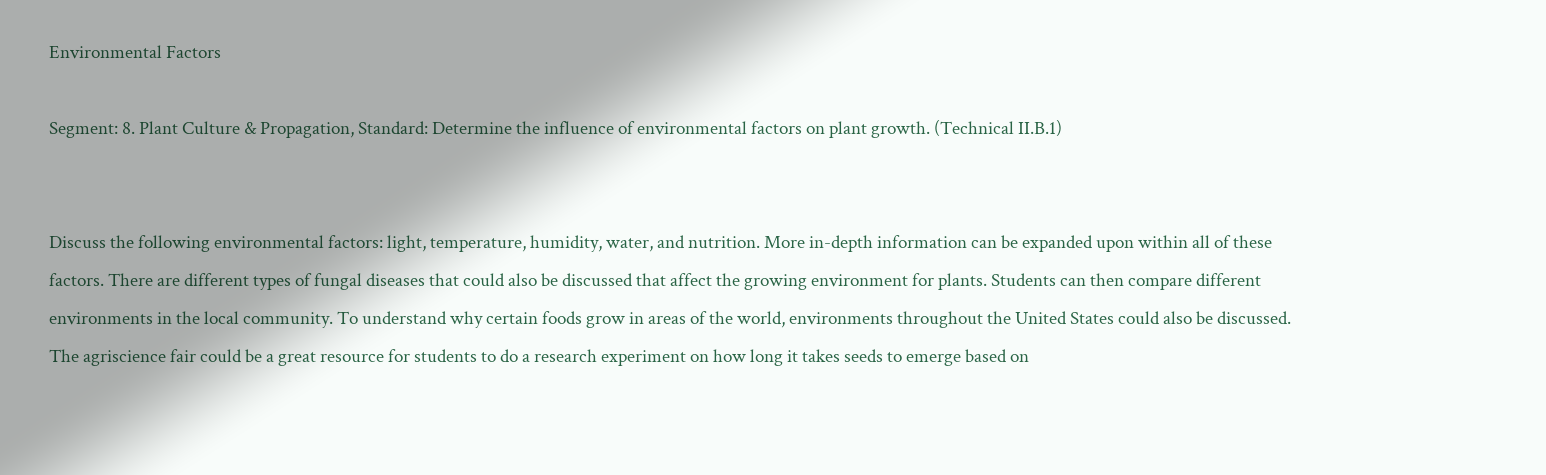Environmental Factors

Segment: 8. Plant Culture & Propagation, Standard: Determine the influence of environmental factors on plant growth. (Technical II.B.1)


Discuss the following environmental factors: light, temperature, humidity, water, and nutrition. More in-depth information can be expanded upon within all of these factors. There are different types of fungal diseases that could also be discussed that affect the growing environment for plants. Students can then compare different environments in the local community. To understand why certain foods grow in areas of the world, environments throughout the United States could also be discussed. The agriscience fair could be a great resource for students to do a research experiment on how long it takes seeds to emerge based on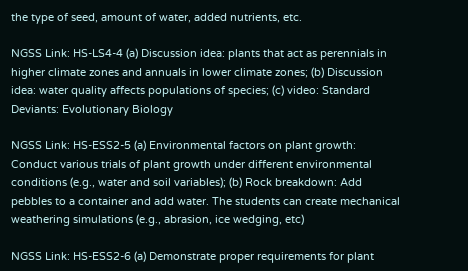the type of seed, amount of water, added nutrients, etc.

NGSS Link: HS-LS4-4 (a) Discussion idea: plants that act as perennials in higher climate zones and annuals in lower climate zones; (b) Discussion idea: water quality affects populations of species; (c) video: Standard Deviants: Evolutionary Biology

NGSS Link: HS-ESS2-5 (a) Environmental factors on plant growth: Conduct various trials of plant growth under different environmental conditions (e.g., water and soil variables); (b) Rock breakdown: Add pebbles to a container and add water. The students can create mechanical weathering simulations (e.g., abrasion, ice wedging, etc)

NGSS Link: HS-ESS2-6 (a) Demonstrate proper requirements for plant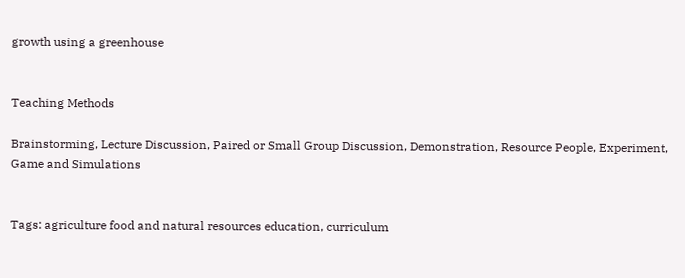growth using a greenhouse


Teaching Methods

Brainstorming, Lecture Discussion, Paired or Small Group Discussion, Demonstration, Resource People, Experiment, Game and Simulations


Tags: agriculture food and natural resources education, curriculum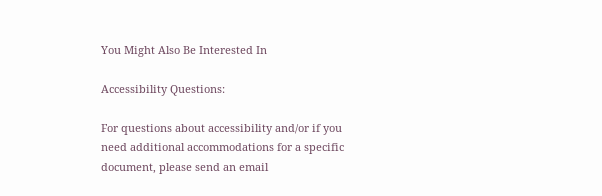You Might Also Be Interested In

Accessibility Questions:

For questions about accessibility and/or if you need additional accommodations for a specific document, please send an email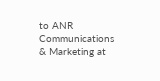to ANR Communications & Marketing at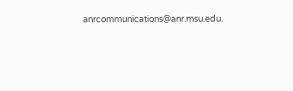anrcommunications@anr.msu.edu.